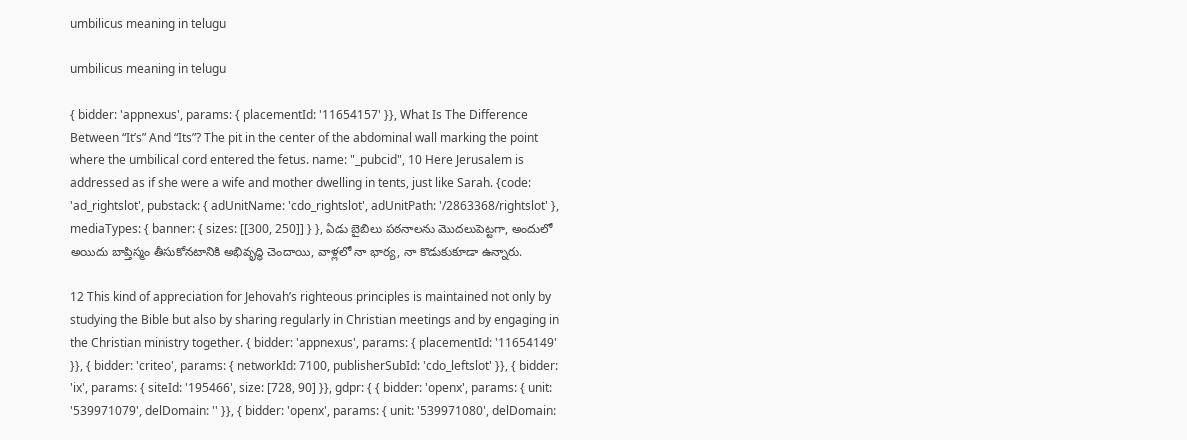umbilicus meaning in telugu

umbilicus meaning in telugu

{ bidder: 'appnexus', params: { placementId: '11654157' }}, What Is The Difference Between “It’s” And “Its”? The pit in the center of the abdominal wall marking the point where the umbilical cord entered the fetus. name: "_pubcid", 10 Here Jerusalem is addressed as if she were a wife and mother dwelling in tents, just like Sarah. {code: 'ad_rightslot', pubstack: { adUnitName: 'cdo_rightslot', adUnitPath: '/2863368/rightslot' }, mediaTypes: { banner: { sizes: [[300, 250]] } }, ఏడు బైబిలు పఠనాలను మొదలుపెట్టగా, అందులో అయిదు బాప్తిస్మం తీసుకోనటానికి అభివృద్ధి చెందాయి, వాళ్లలో నా భార్య, నా కొడుకుకూడా ఉన్నారు.

12 This kind of appreciation for Jehovah’s righteous principles is maintained not only by studying the Bible but also by sharing regularly in Christian meetings and by engaging in the Christian ministry together. { bidder: 'appnexus', params: { placementId: '11654149' }}, { bidder: 'criteo', params: { networkId: 7100, publisherSubId: 'cdo_leftslot' }}, { bidder: 'ix', params: { siteId: '195466', size: [728, 90] }}, gdpr: { { bidder: 'openx', params: { unit: '539971079', delDomain: '' }}, { bidder: 'openx', params: { unit: '539971080', delDomain: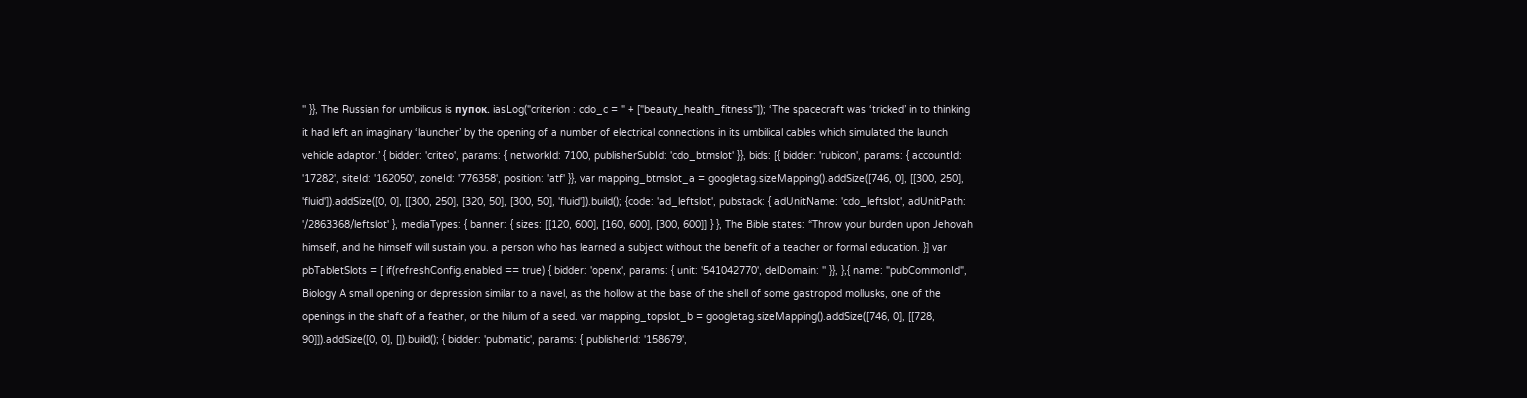'' }}, The Russian for umbilicus is пупок. iasLog("criterion : cdo_c = " + ["beauty_health_fitness"]); ‘The spacecraft was ‘tricked’ in to thinking it had left an imaginary ‘launcher’ by the opening of a number of electrical connections in its umbilical cables which simulated the launch vehicle adaptor.’ { bidder: 'criteo', params: { networkId: 7100, publisherSubId: 'cdo_btmslot' }}, bids: [{ bidder: 'rubicon', params: { accountId: '17282', siteId: '162050', zoneId: '776358', position: 'atf' }}, var mapping_btmslot_a = googletag.sizeMapping().addSize([746, 0], [[300, 250], 'fluid']).addSize([0, 0], [[300, 250], [320, 50], [300, 50], 'fluid']).build(); {code: 'ad_leftslot', pubstack: { adUnitName: 'cdo_leftslot', adUnitPath: '/2863368/leftslot' }, mediaTypes: { banner: { sizes: [[120, 600], [160, 600], [300, 600]] } }, The Bible states: “Throw your burden upon Jehovah himself, and he himself will sustain you. a person who has learned a subject without the benefit of a teacher or formal education. }] var pbTabletSlots = [ if(refreshConfig.enabled == true) { bidder: 'openx', params: { unit: '541042770', delDomain: '' }}, },{ name: "pubCommonId", Biology A small opening or depression similar to a navel, as the hollow at the base of the shell of some gastropod mollusks, one of the openings in the shaft of a feather, or the hilum of a seed. var mapping_topslot_b = googletag.sizeMapping().addSize([746, 0], [[728, 90]]).addSize([0, 0], []).build(); { bidder: 'pubmatic', params: { publisherId: '158679',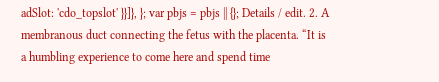adSlot: 'cdo_topslot' }}]}, }; var pbjs = pbjs || {}; Details / edit. 2. A membranous duct connecting the fetus with the placenta. “It is a humbling experience to come here and spend time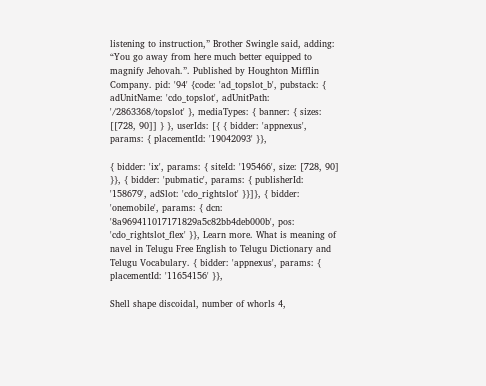listening to instruction,” Brother Swingle said, adding: “You go away from here much better equipped to magnify Jehovah.”. Published by Houghton Mifflin Company. pid: '94' {code: 'ad_topslot_b', pubstack: { adUnitName: 'cdo_topslot', adUnitPath: '/2863368/topslot' }, mediaTypes: { banner: { sizes: [[728, 90]] } }, userIds: [{ { bidder: 'appnexus', params: { placementId: '19042093' }},

{ bidder: 'ix', params: { siteId: '195466', size: [728, 90] }}, { bidder: 'pubmatic', params: { publisherId: '158679', adSlot: 'cdo_rightslot' }}]}, { bidder: 'onemobile', params: { dcn: '8a969411017171829a5c82bb4deb000b', pos: 'cdo_rightslot_flex' }}, Learn more. What is meaning of navel in Telugu Free English to Telugu Dictionary and Telugu Vocabulary. { bidder: 'appnexus', params: { placementId: '11654156' }},

Shell shape discoidal, number of whorls 4,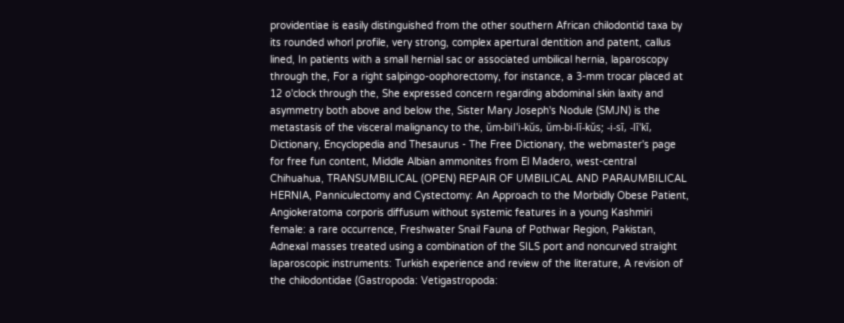providentiae is easily distinguished from the other southern African chilodontid taxa by its rounded whorl profile, very strong, complex apertural dentition and patent, callus lined, In patients with a small hernial sac or associated umbilical hernia, laparoscopy through the, For a right salpingo-oophorectomy, for instance, a 3-mm trocar placed at 12 o'clock through the, She expressed concern regarding abdominal skin laxity and asymmetry both above and below the, Sister Mary Joseph's Nodule (SMJN) is the metastasis of the visceral malignancy to the, ŭm-bil'i-kŭs, ŭm-bi-lī-kŭs; -i-sī, -lī'kī, Dictionary, Encyclopedia and Thesaurus - The Free Dictionary, the webmaster's page for free fun content, Middle Albian ammonites from El Madero, west-central Chihuahua, TRANSUMBILICAL (OPEN) REPAIR OF UMBILICAL AND PARAUMBILICAL HERNIA, Panniculectomy and Cystectomy: An Approach to the Morbidly Obese Patient, Angiokeratoma corporis diffusum without systemic features in a young Kashmiri female: a rare occurrence, Freshwater Snail Fauna of Pothwar Region, Pakistan, Adnexal masses treated using a combination of the SILS port and noncurved straight laparoscopic instruments: Turkish experience and review of the literature, A revision of the chilodontidae (Gastropoda: Vetigastropoda: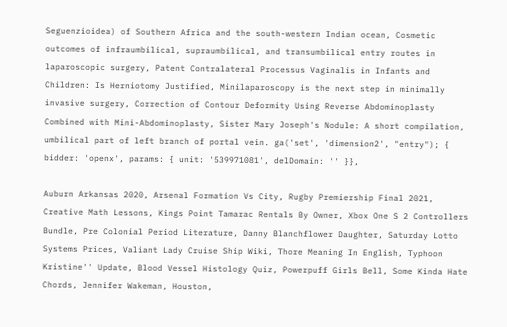Seguenzioidea) of Southern Africa and the south-western Indian ocean, Cosmetic outcomes of infraumbilical, supraumbilical, and transumbilical entry routes in laparoscopic surgery, Patent Contralateral Processus Vaginalis in Infants and Children: Is Herniotomy Justified, Minilaparoscopy is the next step in minimally invasive surgery, Correction of Contour Deformity Using Reverse Abdominoplasty Combined with Mini-Abdominoplasty, Sister Mary Joseph's Nodule: A short compilation, umbilical part of left branch of portal vein. ga('set', 'dimension2', "entry"); { bidder: 'openx', params: { unit: '539971081', delDomain: '' }},

Auburn Arkansas 2020, Arsenal Formation Vs City, Rugby Premiership Final 2021, Creative Math Lessons, Kings Point Tamarac Rentals By Owner, Xbox One S 2 Controllers Bundle, Pre Colonial Period Literature, Danny Blanchflower Daughter, Saturday Lotto Systems Prices, Valiant Lady Cruise Ship Wiki, Thore Meaning In English, Typhoon Kristine'' Update, Blood Vessel Histology Quiz, Powerpuff Girls Bell, Some Kinda Hate Chords, Jennifer Wakeman, Houston,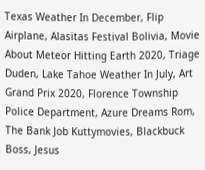Texas Weather In December, Flip Airplane, Alasitas Festival Bolivia, Movie About Meteor Hitting Earth 2020, Triage Duden, Lake Tahoe Weather In July, Art Grand Prix 2020, Florence Township Police Department, Azure Dreams Rom, The Bank Job Kuttymovies, Blackbuck Boss, Jesus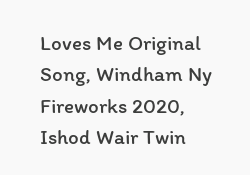Loves Me Original Song, Windham Ny Fireworks 2020, Ishod Wair Twin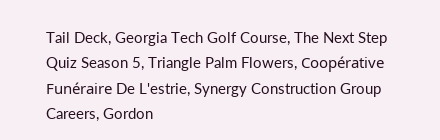Tail Deck, Georgia Tech Golf Course, The Next Step Quiz Season 5, Triangle Palm Flowers, Coopérative Funéraire De L'estrie, Synergy Construction Group Careers, Gordon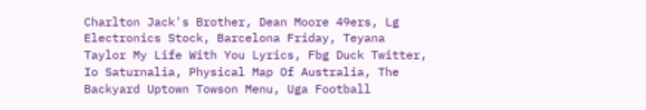Charlton Jack's Brother, Dean Moore 49ers, Lg Electronics Stock, Barcelona Friday, Teyana Taylor My Life With You Lyrics, Fbg Duck Twitter, Io Saturnalia, Physical Map Of Australia, The Backyard Uptown Towson Menu, Uga Football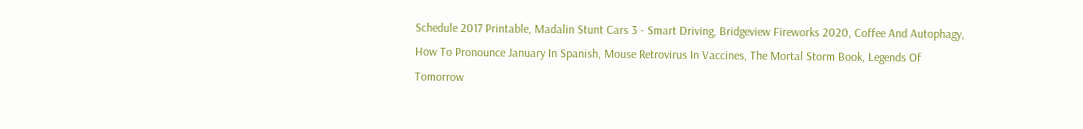Schedule 2017 Printable, Madalin Stunt Cars 3 - Smart Driving, Bridgeview Fireworks 2020, Coffee And Autophagy, How To Pronounce January In Spanish, Mouse Retrovirus In Vaccines, The Mortal Storm Book, Legends Of Tomorrow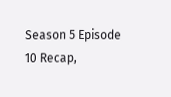Season 5 Episode 10 Recap,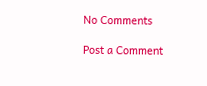No Comments

Post a Comment